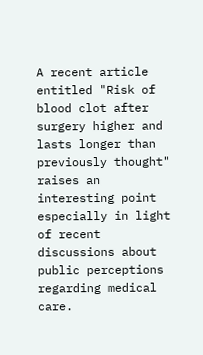A recent article entitled "Risk of blood clot after surgery higher and lasts longer than previously thought" raises an interesting point especially in light of recent discussions about public perceptions regarding medical care.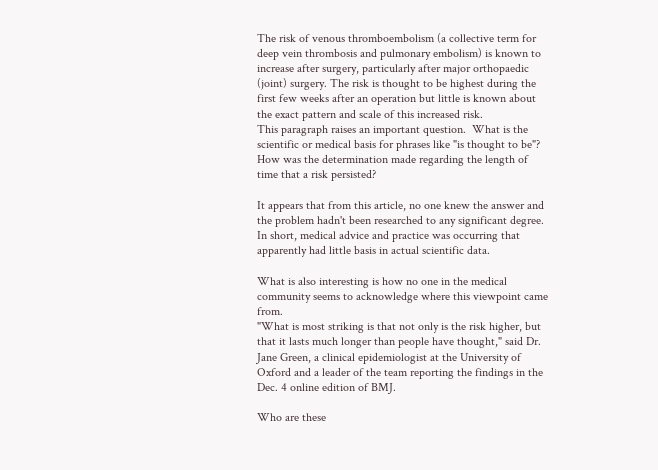The risk of venous thromboembolism (a collective term for deep vein thrombosis and pulmonary embolism) is known to increase after surgery, particularly after major orthopaedic (joint) surgery. The risk is thought to be highest during the first few weeks after an operation but little is known about the exact pattern and scale of this increased risk.
This paragraph raises an important question.  What is the scientific or medical basis for phrases like "is thought to be"?  How was the determination made regarding the length of time that a risk persisted?

It appears that from this article, no one knew the answer and the problem hadn't been researched to any significant degree.  In short, medical advice and practice was occurring that apparently had little basis in actual scientific data.

What is also interesting is how no one in the medical community seems to acknowledge where this viewpoint came from.
"What is most striking is that not only is the risk higher, but that it lasts much longer than people have thought," said Dr. Jane Green, a clinical epidemiologist at the University of Oxford and a leader of the team reporting the findings in the Dec. 4 online edition of BMJ.

Who are these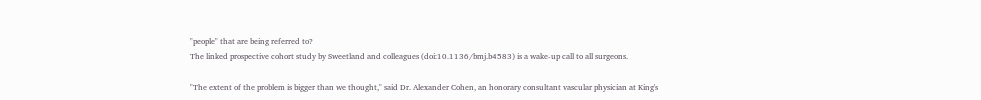"people" that are being referred to?
The linked prospective cohort study by Sweetland and colleagues (doi:10.1136/bmj.b4583) is a wake-up call to all surgeons.

"The extent of the problem is bigger than we thought," said Dr. Alexander Cohen, an honorary consultant vascular physician at King's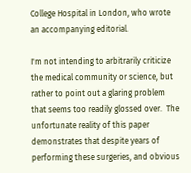College Hospital in London, who wrote an accompanying editorial.

I'm not intending to arbitrarily criticize the medical community or science, but rather to point out a glaring problem that seems too readily glossed over.  The unfortunate reality of this paper demonstrates that despite years of performing these surgeries, and obvious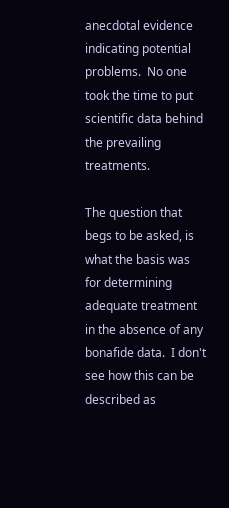anecdotal evidence indicating potential problems.  No one took the time to put scientific data behind the prevailing treatments.

The question that begs to be asked, is what the basis was for determining adequate treatment in the absence of any bonafide data.  I don't see how this can be described as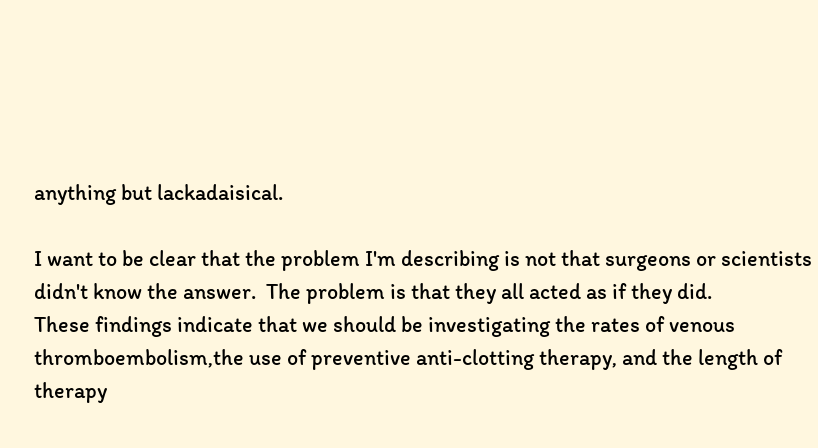anything but lackadaisical.

I want to be clear that the problem I'm describing is not that surgeons or scientists didn't know the answer.  The problem is that they all acted as if they did.
These findings indicate that we should be investigating the rates of venous thromboembolism,the use of preventive anti-clotting therapy, and the length of therapy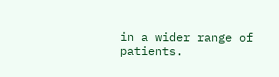in a wider range of patients.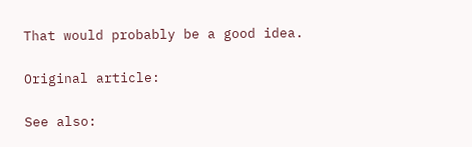That would probably be a good idea.

Original article:

See also: